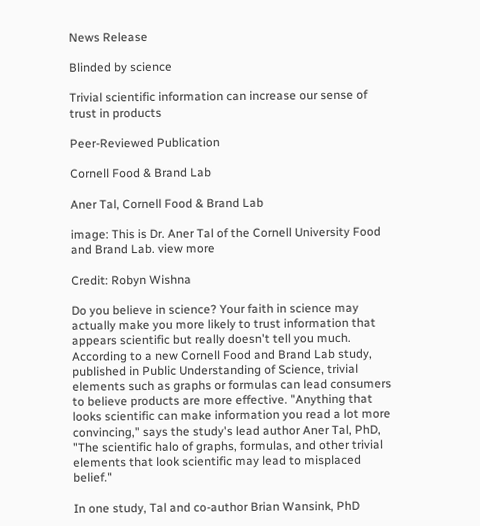News Release

Blinded by science

Trivial scientific information can increase our sense of trust in products

Peer-Reviewed Publication

Cornell Food & Brand Lab

Aner Tal, Cornell Food & Brand Lab

image: This is Dr. Aner Tal of the Cornell University Food and Brand Lab. view more

Credit: Robyn Wishna

Do you believe in science? Your faith in science may actually make you more likely to trust information that appears scientific but really doesn't tell you much. According to a new Cornell Food and Brand Lab study, published in Public Understanding of Science, trivial elements such as graphs or formulas can lead consumers to believe products are more effective. "Anything that looks scientific can make information you read a lot more convincing," says the study's lead author Aner Tal, PhD, "The scientific halo of graphs, formulas, and other trivial elements that look scientific may lead to misplaced belief."

In one study, Tal and co-author Brian Wansink, PhD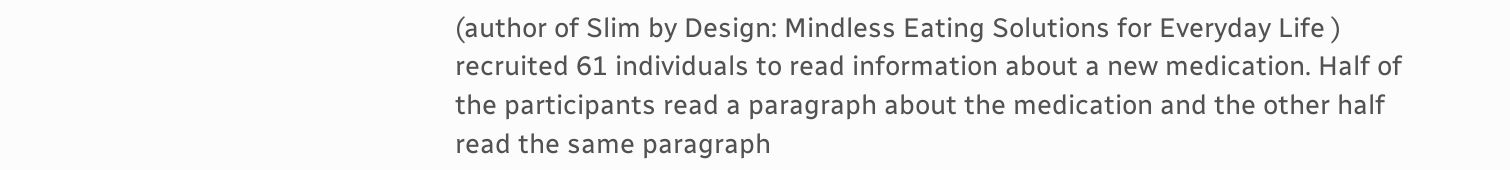(author of Slim by Design: Mindless Eating Solutions for Everyday Life ) recruited 61 individuals to read information about a new medication. Half of the participants read a paragraph about the medication and the other half read the same paragraph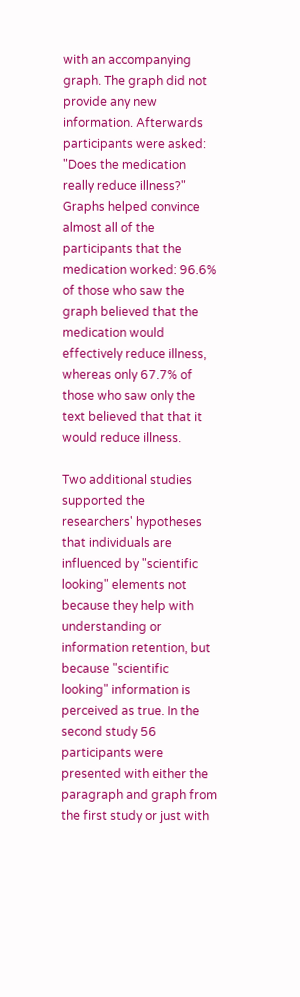with an accompanying graph. The graph did not provide any new information. Afterwards participants were asked: "Does the medication really reduce illness?" Graphs helped convince almost all of the participants that the medication worked: 96.6% of those who saw the graph believed that the medication would effectively reduce illness, whereas only 67.7% of those who saw only the text believed that that it would reduce illness.

Two additional studies supported the researchers' hypotheses that individuals are influenced by "scientific looking" elements not because they help with understanding or information retention, but because "scientific looking" information is perceived as true. In the second study 56 participants were presented with either the paragraph and graph from the first study or just with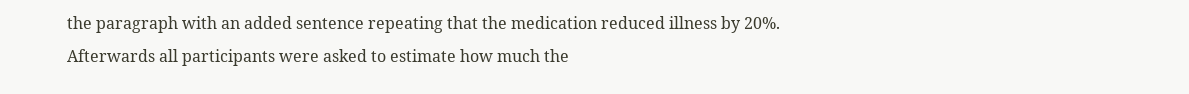the paragraph with an added sentence repeating that the medication reduced illness by 20%. Afterwards all participants were asked to estimate how much the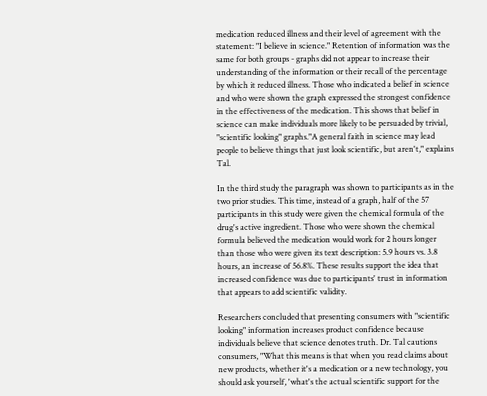medication reduced illness and their level of agreement with the statement: "I believe in science." Retention of information was the same for both groups - graphs did not appear to increase their understanding of the information or their recall of the percentage by which it reduced illness. Those who indicated a belief in science and who were shown the graph expressed the strongest confidence in the effectiveness of the medication. This shows that belief in science can make individuals more likely to be persuaded by trivial, "scientific looking" graphs."A general faith in science may lead people to believe things that just look scientific, but aren't," explains Tal.

In the third study the paragraph was shown to participants as in the two prior studies. This time, instead of a graph, half of the 57 participants in this study were given the chemical formula of the drug's active ingredient. Those who were shown the chemical formula believed the medication would work for 2 hours longer than those who were given its text description: 5.9 hours vs. 3.8 hours, an increase of 56.8%. These results support the idea that increased confidence was due to participants' trust in information that appears to add scientific validity.

Researchers concluded that presenting consumers with "scientific looking" information increases product confidence because individuals believe that science denotes truth. Dr. Tal cautions consumers, "What this means is that when you read claims about new products, whether it's a medication or a new technology, you should ask yourself, 'what's the actual scientific support for the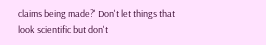claims being made?' Don't let things that look scientific but don't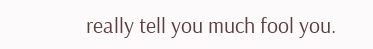really tell you much fool you.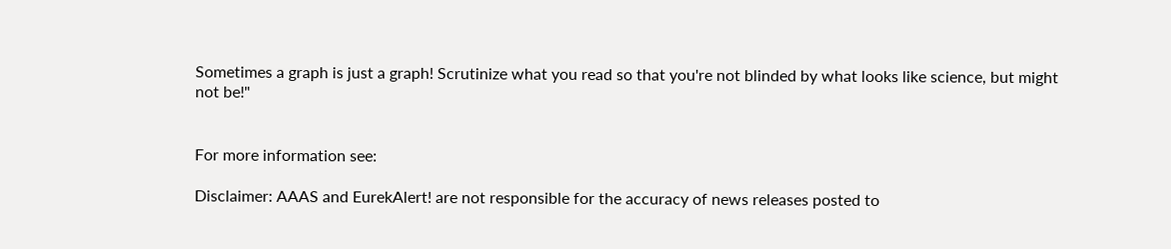Sometimes a graph is just a graph! Scrutinize what you read so that you're not blinded by what looks like science, but might not be!"


For more information see:

Disclaimer: AAAS and EurekAlert! are not responsible for the accuracy of news releases posted to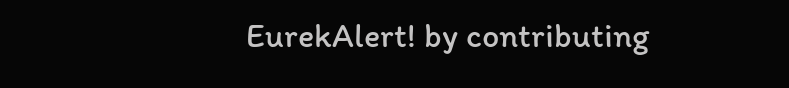EurekAlert! by contributing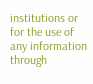institutions or for the use of any information through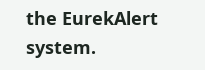the EurekAlert system.